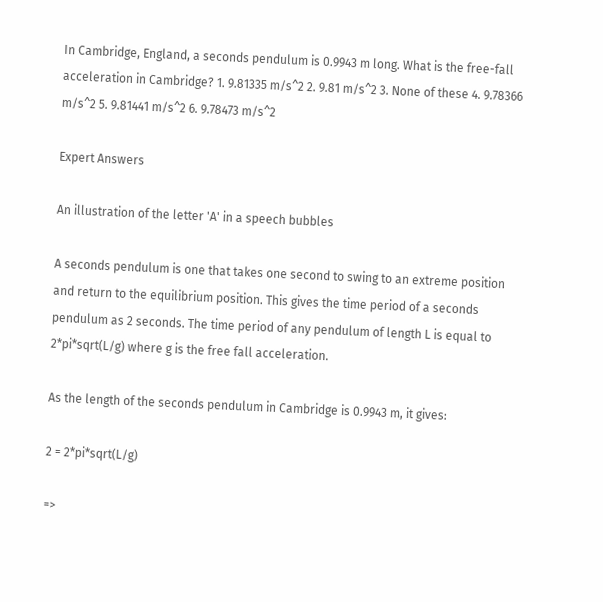In Cambridge, England, a seconds pendulum is 0.9943 m long. What is the free-fall acceleration in Cambridge? 1. 9.81335 m/s^2 2. 9.81 m/s^2 3. None of these 4. 9.78366 m/s^2 5. 9.81441 m/s^2 6. 9.78473 m/s^2

Expert Answers

An illustration of the letter 'A' in a speech bubbles

A seconds pendulum is one that takes one second to swing to an extreme position and return to the equilibrium position. This gives the time period of a seconds pendulum as 2 seconds. The time period of any pendulum of length L is equal to 2*pi*sqrt(L/g) where g is the free fall acceleration.

As the length of the seconds pendulum in Cambridge is 0.9943 m, it gives:

2 = 2*pi*sqrt(L/g)

=>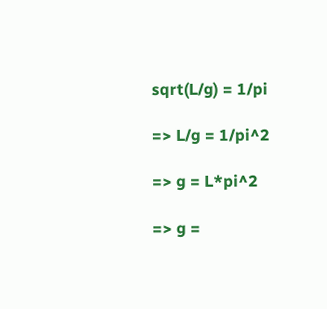sqrt(L/g) = 1/pi

=> L/g = 1/pi^2

=> g = L*pi^2

=> g =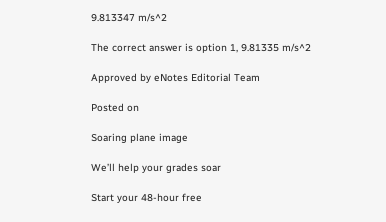9.813347 m/s^2

The correct answer is option 1, 9.81335 m/s^2

Approved by eNotes Editorial Team

Posted on

Soaring plane image

We’ll help your grades soar

Start your 48-hour free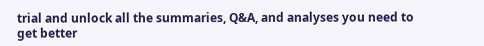trial and unlock all the summaries, Q&A, and analyses you need to get better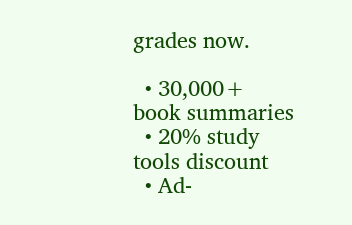grades now.

  • 30,000+ book summaries
  • 20% study tools discount
  • Ad-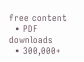free content
  • PDF downloads
  • 300,000+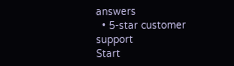answers
  • 5-star customer support
Start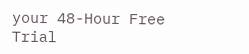your 48-Hour Free Trial